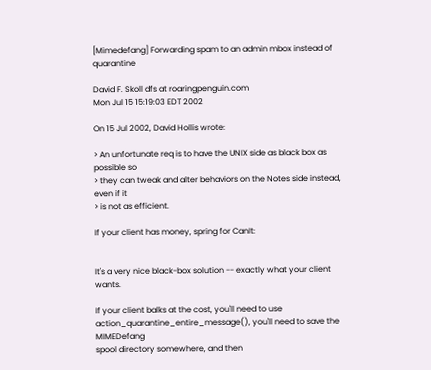[Mimedefang] Forwarding spam to an admin mbox instead of quarantine

David F. Skoll dfs at roaringpenguin.com
Mon Jul 15 15:19:03 EDT 2002

On 15 Jul 2002, David Hollis wrote:

> An unfortunate req is to have the UNIX side as black box as possible so
> they can tweak and alter behaviors on the Notes side instead, even if it
> is not as efficient.

If your client has money, spring for CanIt:


It's a very nice black-box solution -- exactly what your client wants.

If your client balks at the cost, you'll need to use
action_quarantine_entire_message(), you'll need to save the MIMEDefang
spool directory somewhere, and then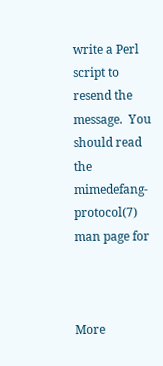write a Perl script to resend the
message.  You should read the mimedefang-protocol(7) man page for



More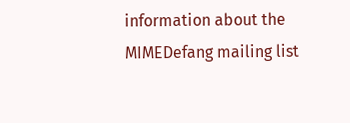information about the MIMEDefang mailing list